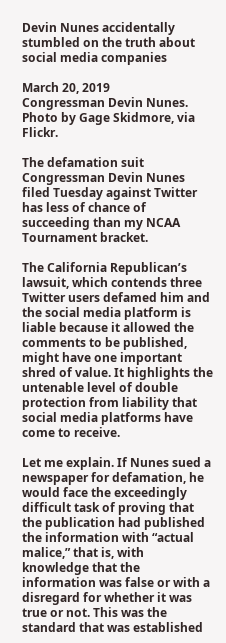Devin Nunes accidentally stumbled on the truth about social media companies

March 20, 2019
Congressman Devin Nunes. Photo by Gage Skidmore, via Flickr.

The defamation suit Congressman Devin Nunes filed Tuesday against Twitter has less of chance of succeeding than my NCAA Tournament bracket.

The California Republican’s lawsuit, which contends three Twitter users defamed him and the social media platform is liable because it allowed the comments to be published, might have one important shred of value. It highlights the untenable level of double protection from liability that social media platforms have come to receive.

Let me explain. If Nunes sued a newspaper for defamation, he would face the exceedingly difficult task of proving that the publication had published the information with “actual malice,” that is, with knowledge that the information was false or with a disregard for whether it was true or not. This was the standard that was established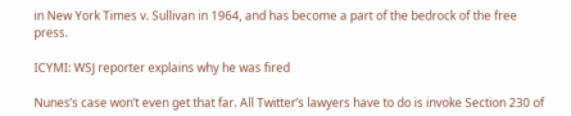in New York Times v. Sullivan in 1964, and has become a part of the bedrock of the free press.

ICYMI: WSJ reporter explains why he was fired

Nunes’s case won’t even get that far. All Twitter’s lawyers have to do is invoke Section 230 of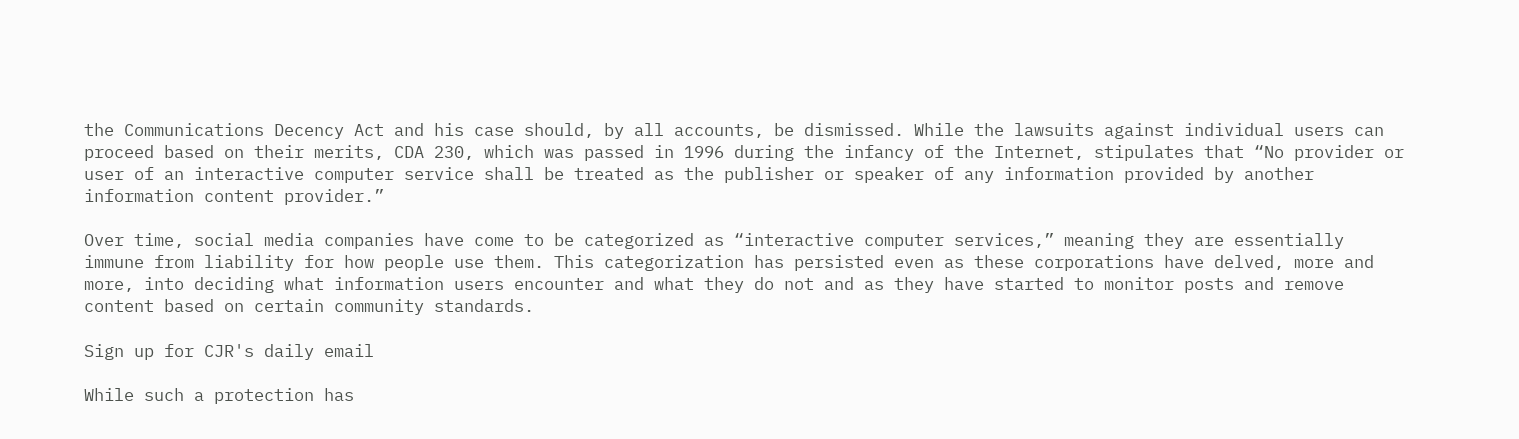the Communications Decency Act and his case should, by all accounts, be dismissed. While the lawsuits against individual users can proceed based on their merits, CDA 230, which was passed in 1996 during the infancy of the Internet, stipulates that “No provider or user of an interactive computer service shall be treated as the publisher or speaker of any information provided by another information content provider.”

Over time, social media companies have come to be categorized as “interactive computer services,” meaning they are essentially immune from liability for how people use them. This categorization has persisted even as these corporations have delved, more and more, into deciding what information users encounter and what they do not and as they have started to monitor posts and remove content based on certain community standards.

Sign up for CJR's daily email

While such a protection has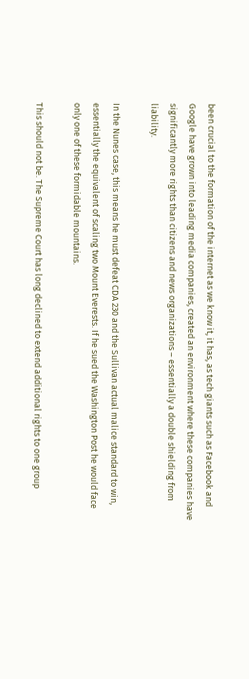been crucial to the formation of the internet as we know it, it has, as tech giants such as Facebook and Google have grown into leading media companies, created an environment where these companies have significantly more rights than citizens and news organizations – essentially a double shielding from liability.

In the Nunes case, this means he must defeat CDA 230 and the Sullivan actual malice standard to win, essentially the equivalent of scaling two Mount Everests. If he sued the Washington Post he would face only one of these formidable mountains.

This should not be. The Supreme Court has long declined to extend additional rights to one group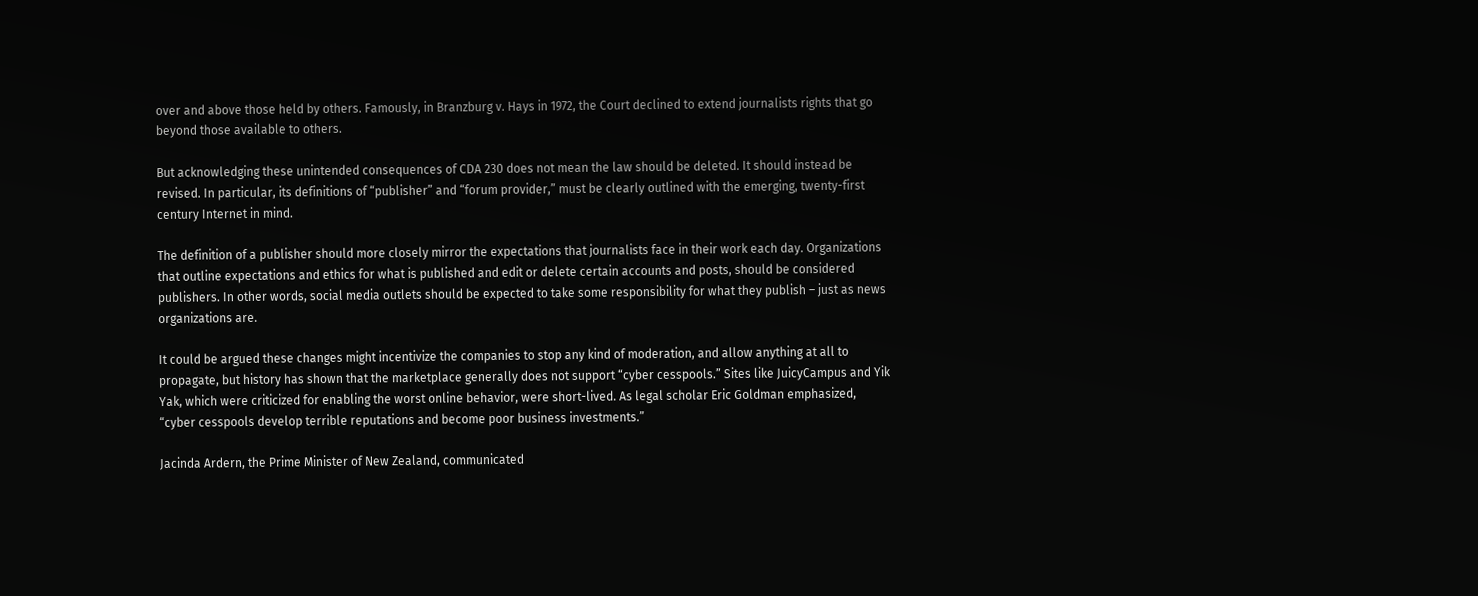over and above those held by others. Famously, in Branzburg v. Hays in 1972, the Court declined to extend journalists rights that go beyond those available to others.

But acknowledging these unintended consequences of CDA 230 does not mean the law should be deleted. It should instead be revised. In particular, its definitions of “publisher” and “forum provider,” must be clearly outlined with the emerging, twenty-first century Internet in mind.

The definition of a publisher should more closely mirror the expectations that journalists face in their work each day. Organizations that outline expectations and ethics for what is published and edit or delete certain accounts and posts, should be considered publishers. In other words, social media outlets should be expected to take some responsibility for what they publish – just as news organizations are.

It could be argued these changes might incentivize the companies to stop any kind of moderation, and allow anything at all to propagate, but history has shown that the marketplace generally does not support “cyber cesspools.” Sites like JuicyCampus and Yik Yak, which were criticized for enabling the worst online behavior, were short-lived. As legal scholar Eric Goldman emphasized, “cyber cesspools develop terrible reputations and become poor business investments.”

Jacinda Ardern, the Prime Minister of New Zealand, communicated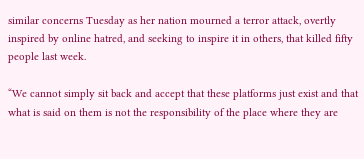similar concerns Tuesday as her nation mourned a terror attack, overtly inspired by online hatred, and seeking to inspire it in others, that killed fifty people last week.

“We cannot simply sit back and accept that these platforms just exist and that what is said on them is not the responsibility of the place where they are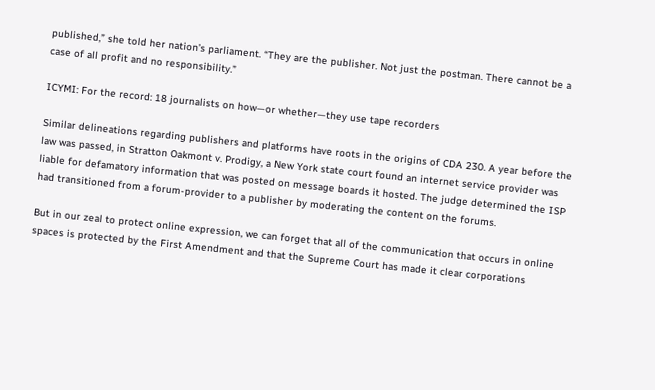published,” she told her nation’s parliament. “They are the publisher. Not just the postman. There cannot be a case of all profit and no responsibility.”

ICYMI: For the record: 18 journalists on how—or whether—they use tape recorders

Similar delineations regarding publishers and platforms have roots in the origins of CDA 230. A year before the law was passed, in Stratton Oakmont v. Prodigy, a New York state court found an internet service provider was liable for defamatory information that was posted on message boards it hosted. The judge determined the ISP had transitioned from a forum-provider to a publisher by moderating the content on the forums.

But in our zeal to protect online expression, we can forget that all of the communication that occurs in online spaces is protected by the First Amendment and that the Supreme Court has made it clear corporations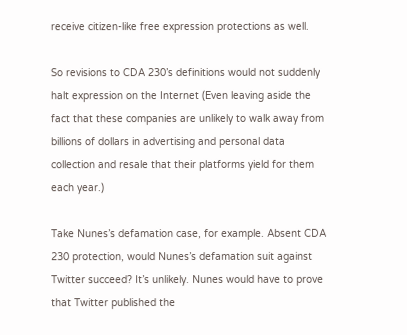receive citizen-like free expression protections as well.

So revisions to CDA 230’s definitions would not suddenly halt expression on the Internet (Even leaving aside the fact that these companies are unlikely to walk away from billions of dollars in advertising and personal data collection and resale that their platforms yield for them each year.)

Take Nunes’s defamation case, for example. Absent CDA 230 protection, would Nunes’s defamation suit against Twitter succeed? It’s unlikely. Nunes would have to prove that Twitter published the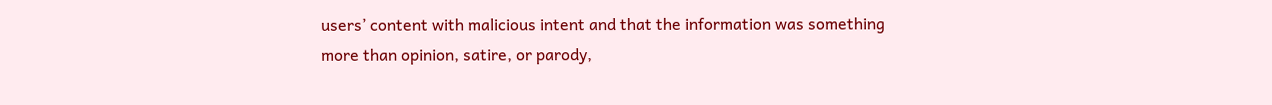users’ content with malicious intent and that the information was something more than opinion, satire, or parody,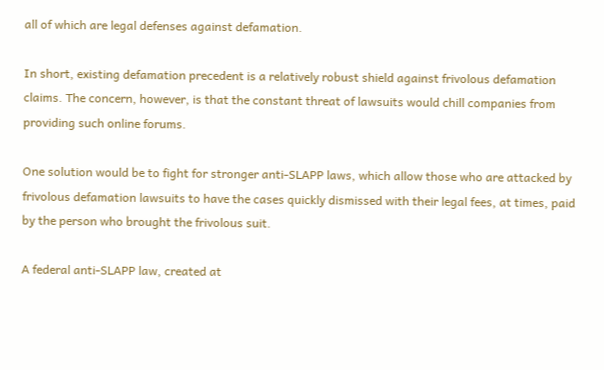all of which are legal defenses against defamation.

In short, existing defamation precedent is a relatively robust shield against frivolous defamation claims. The concern, however, is that the constant threat of lawsuits would chill companies from providing such online forums.

One solution would be to fight for stronger anti-SLAPP laws, which allow those who are attacked by frivolous defamation lawsuits to have the cases quickly dismissed with their legal fees, at times, paid by the person who brought the frivolous suit.

A federal anti-SLAPP law, created at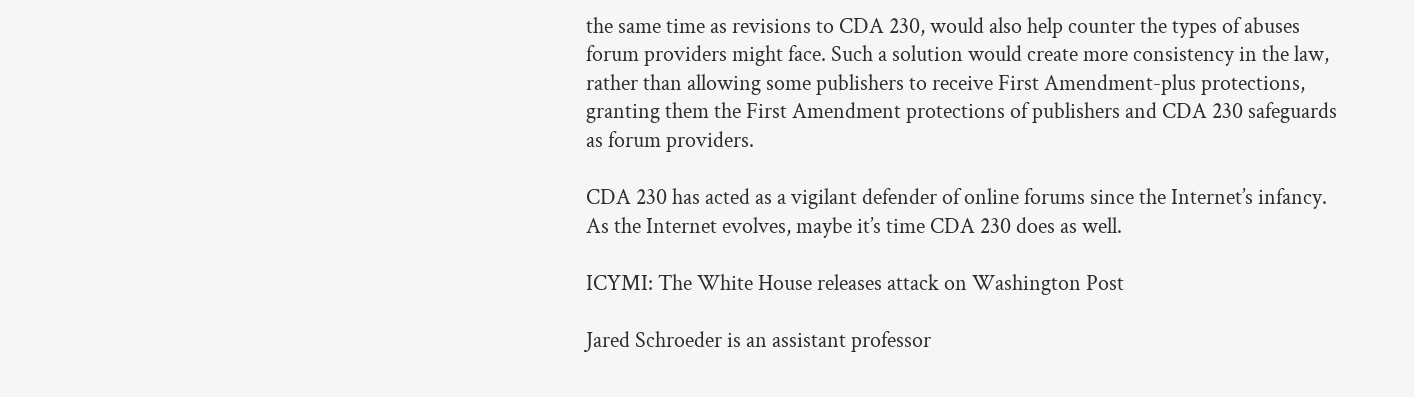the same time as revisions to CDA 230, would also help counter the types of abuses forum providers might face. Such a solution would create more consistency in the law, rather than allowing some publishers to receive First Amendment-plus protections, granting them the First Amendment protections of publishers and CDA 230 safeguards as forum providers.

CDA 230 has acted as a vigilant defender of online forums since the Internet’s infancy. As the Internet evolves, maybe it’s time CDA 230 does as well.

ICYMI: The White House releases attack on Washington Post

Jared Schroeder is an assistant professor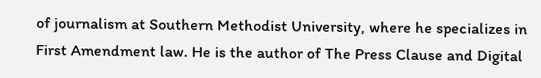of journalism at Southern Methodist University, where he specializes in First Amendment law. He is the author of The Press Clause and Digital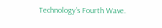Technology’s Fourth Wave.